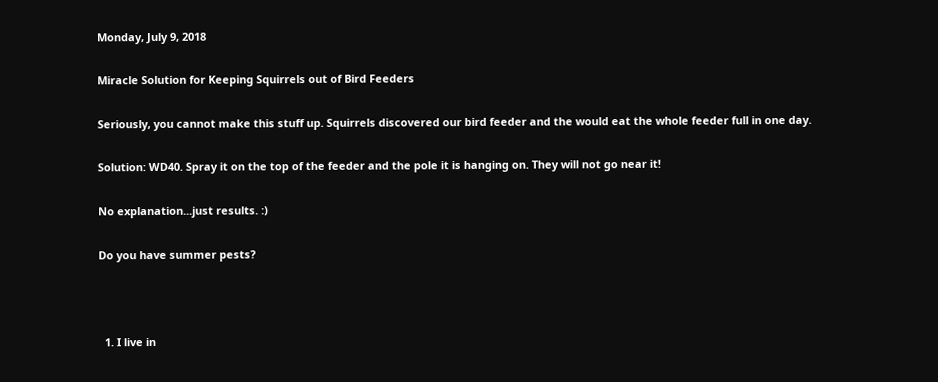Monday, July 9, 2018

Miracle Solution for Keeping Squirrels out of Bird Feeders

Seriously, you cannot make this stuff up. Squirrels discovered our bird feeder and the would eat the whole feeder full in one day.

Solution: WD40. Spray it on the top of the feeder and the pole it is hanging on. They will not go near it!

No explanation...just results. :)

Do you have summer pests?



  1. I live in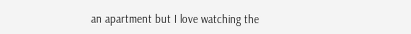an apartment but I love watching the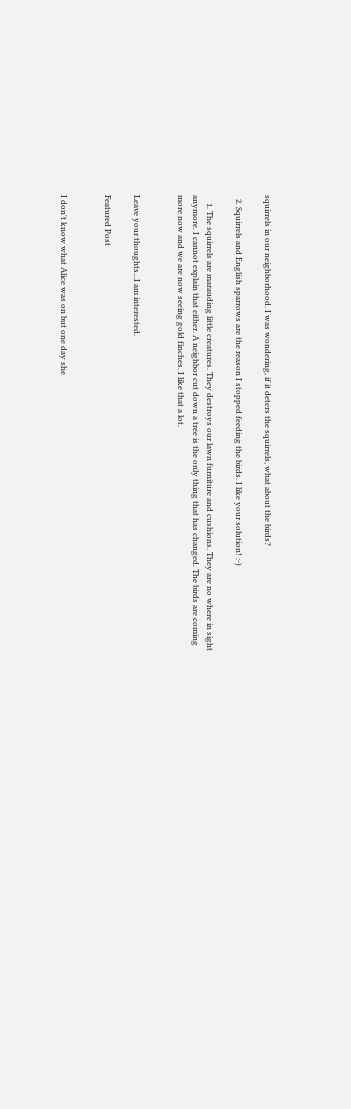squirrels in our neighborhood. I was wondering, if it deters the squirrels, what about the birds?

  2. Squirrels and English sparrows are the reason I stopped feeding the birds. I like your solution! :-)

    1. The squirrels are marauding little creatures. They destroys our lawn furniture and cushions. They are no where in sight anymore. I cannot explain that either. A neighbor cut down a tree is the only thing that has changed. The birds are coming more now and we are now seeing gold finches. I like that a lot.


Leave your thoughts...I am interested.

Featured Post


I don't know what Alice was on but one day she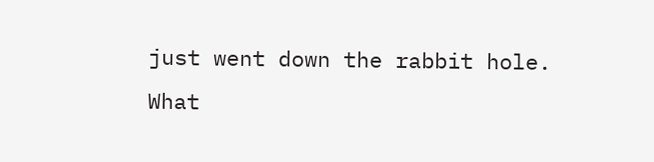just went down the rabbit hole. What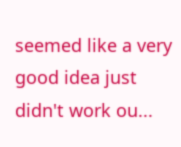seemed like a very good idea just didn't work ou...